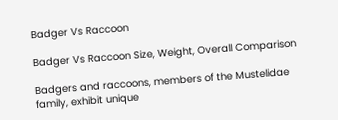Badger Vs Raccoon

Badger Vs Raccoon Size, Weight, Overall Comparison

Badgers and raccoons, members of the Mustelidae family, exhibit unique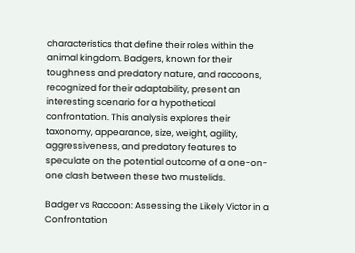characteristics that define their roles within the animal kingdom. Badgers, known for their toughness and predatory nature, and raccoons, recognized for their adaptability, present an interesting scenario for a hypothetical confrontation. This analysis explores their taxonomy, appearance, size, weight, agility, aggressiveness, and predatory features to speculate on the potential outcome of a one-on-one clash between these two mustelids.

Badger vs Raccoon: Assessing the Likely Victor in a Confrontation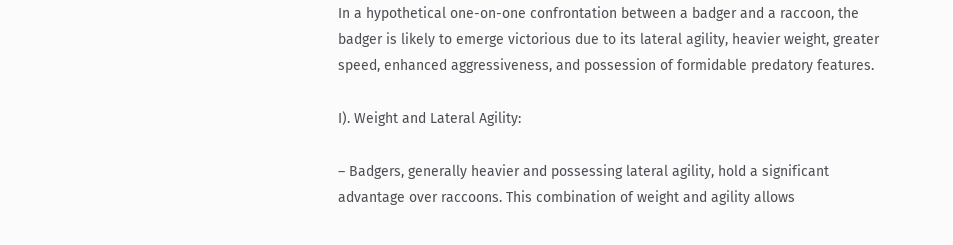In a hypothetical one-on-one confrontation between a badger and a raccoon, the badger is likely to emerge victorious due to its lateral agility, heavier weight, greater speed, enhanced aggressiveness, and possession of formidable predatory features.

I). Weight and Lateral Agility:

– Badgers, generally heavier and possessing lateral agility, hold a significant advantage over raccoons. This combination of weight and agility allows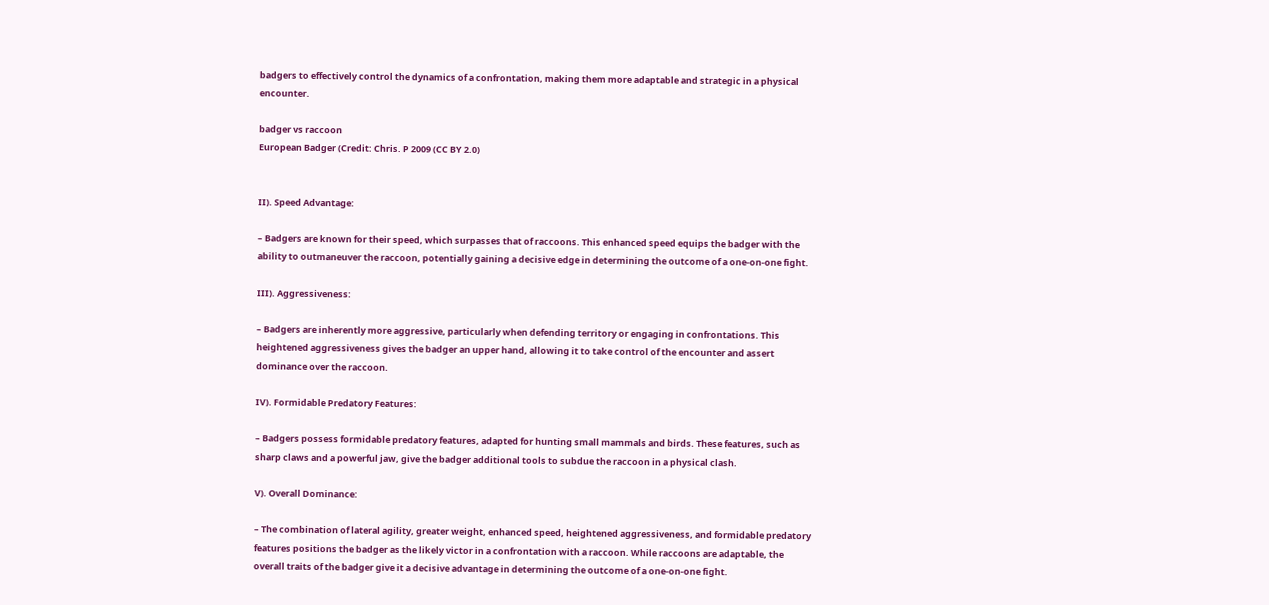badgers to effectively control the dynamics of a confrontation, making them more adaptable and strategic in a physical encounter.

badger vs raccoon
European Badger (Credit: Chris. P 2009 (CC BY 2.0)


II). Speed Advantage:

– Badgers are known for their speed, which surpasses that of raccoons. This enhanced speed equips the badger with the ability to outmaneuver the raccoon, potentially gaining a decisive edge in determining the outcome of a one-on-one fight.

III). Aggressiveness:

– Badgers are inherently more aggressive, particularly when defending territory or engaging in confrontations. This heightened aggressiveness gives the badger an upper hand, allowing it to take control of the encounter and assert dominance over the raccoon.

IV). Formidable Predatory Features:

– Badgers possess formidable predatory features, adapted for hunting small mammals and birds. These features, such as sharp claws and a powerful jaw, give the badger additional tools to subdue the raccoon in a physical clash.

V). Overall Dominance:

– The combination of lateral agility, greater weight, enhanced speed, heightened aggressiveness, and formidable predatory features positions the badger as the likely victor in a confrontation with a raccoon. While raccoons are adaptable, the overall traits of the badger give it a decisive advantage in determining the outcome of a one-on-one fight.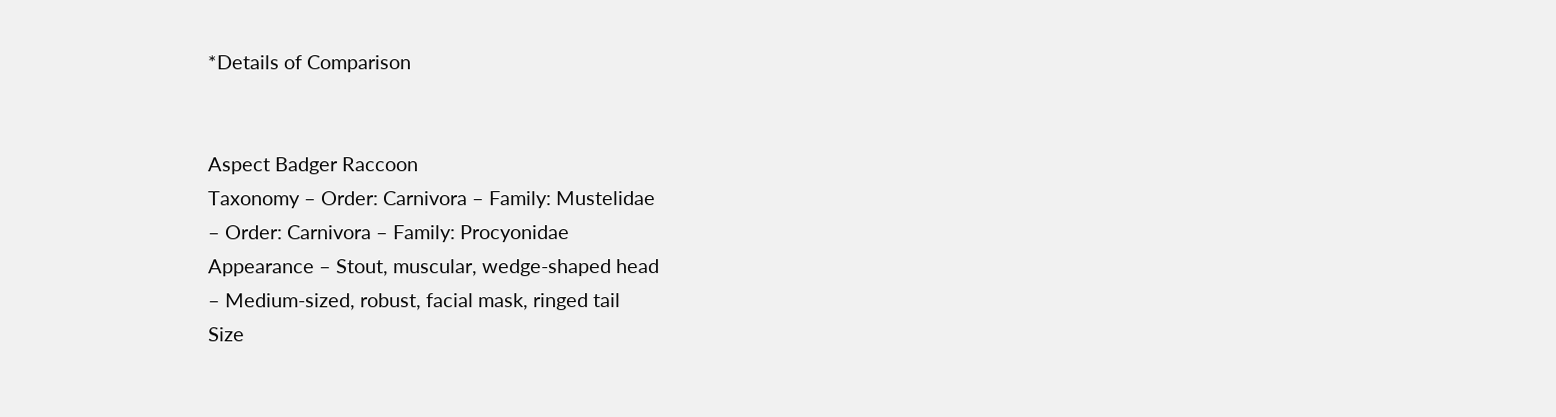*Details of Comparison


Aspect Badger Raccoon
Taxonomy – Order: Carnivora – Family: Mustelidae
– Order: Carnivora – Family: Procyonidae
Appearance – Stout, muscular, wedge-shaped head
– Medium-sized, robust, facial mask, ringed tail
Size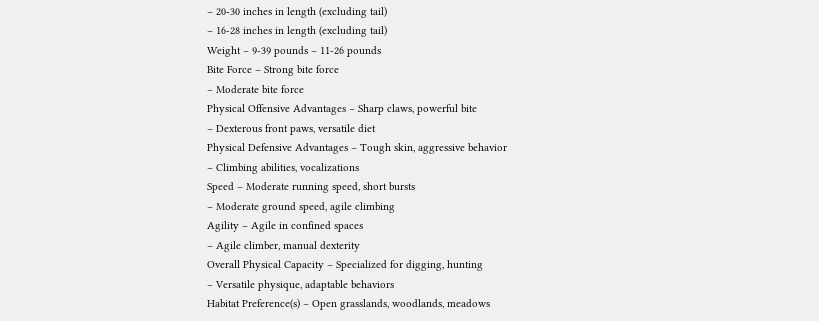– 20-30 inches in length (excluding tail)
– 16-28 inches in length (excluding tail)
Weight – 9-39 pounds – 11-26 pounds
Bite Force – Strong bite force
– Moderate bite force
Physical Offensive Advantages – Sharp claws, powerful bite
– Dexterous front paws, versatile diet
Physical Defensive Advantages – Tough skin, aggressive behavior
– Climbing abilities, vocalizations
Speed – Moderate running speed, short bursts
– Moderate ground speed, agile climbing
Agility – Agile in confined spaces
– Agile climber, manual dexterity
Overall Physical Capacity – Specialized for digging, hunting
– Versatile physique, adaptable behaviors
Habitat Preference(s) – Open grasslands, woodlands, meadows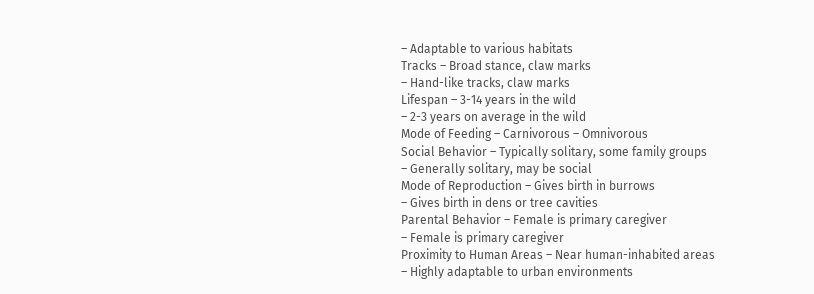– Adaptable to various habitats
Tracks – Broad stance, claw marks
– Hand-like tracks, claw marks
Lifespan – 3-14 years in the wild
– 2-3 years on average in the wild
Mode of Feeding – Carnivorous – Omnivorous
Social Behavior – Typically solitary, some family groups
– Generally solitary, may be social
Mode of Reproduction – Gives birth in burrows
– Gives birth in dens or tree cavities
Parental Behavior – Female is primary caregiver
– Female is primary caregiver
Proximity to Human Areas – Near human-inhabited areas
– Highly adaptable to urban environments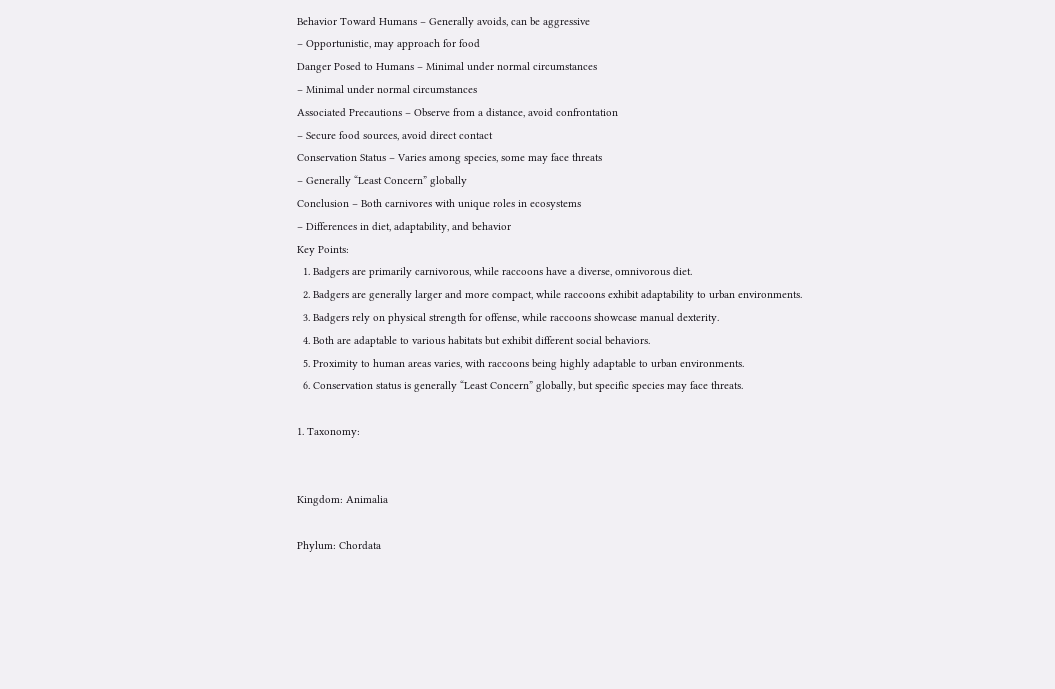Behavior Toward Humans – Generally avoids, can be aggressive
– Opportunistic, may approach for food
Danger Posed to Humans – Minimal under normal circumstances
– Minimal under normal circumstances
Associated Precautions – Observe from a distance, avoid confrontation
– Secure food sources, avoid direct contact
Conservation Status – Varies among species, some may face threats
– Generally “Least Concern” globally
Conclusion – Both carnivores with unique roles in ecosystems
– Differences in diet, adaptability, and behavior
Key Points:
  1. Badgers are primarily carnivorous, while raccoons have a diverse, omnivorous diet.
  2. Badgers are generally larger and more compact, while raccoons exhibit adaptability to urban environments.
  3. Badgers rely on physical strength for offense, while raccoons showcase manual dexterity.
  4. Both are adaptable to various habitats but exhibit different social behaviors.
  5. Proximity to human areas varies, with raccoons being highly adaptable to urban environments.
  6. Conservation status is generally “Least Concern” globally, but specific species may face threats.

1. Taxonomy:


Kingdom: Animalia

Phylum: Chordata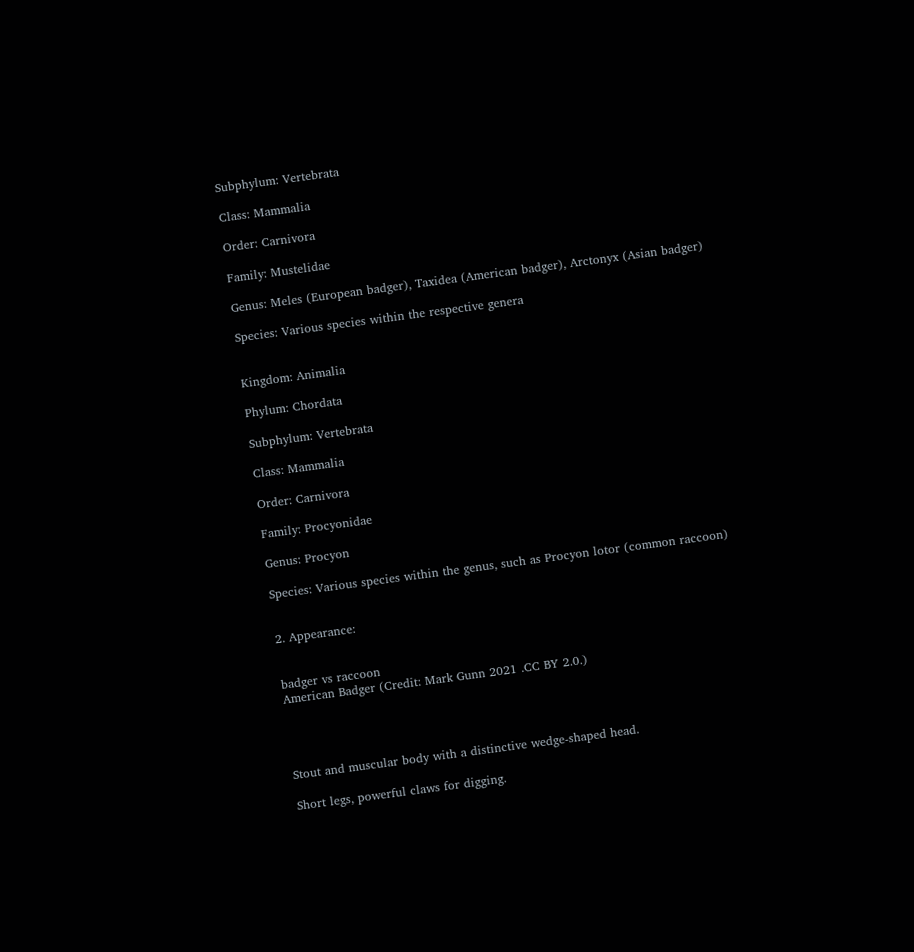Subphylum: Vertebrata

Class: Mammalia

Order: Carnivora

Family: Mustelidae

Genus: Meles (European badger), Taxidea (American badger), Arctonyx (Asian badger)

Species: Various species within the respective genera


Kingdom: Animalia

Phylum: Chordata

Subphylum: Vertebrata

Class: Mammalia

Order: Carnivora

Family: Procyonidae

Genus: Procyon

Species: Various species within the genus, such as Procyon lotor (common raccoon)


2. Appearance:


badger vs raccoon
American Badger (Credit: Mark Gunn 2021 .CC BY 2.0.)




Stout and muscular body with a distinctive wedge-shaped head.

Short legs, powerful claws for digging.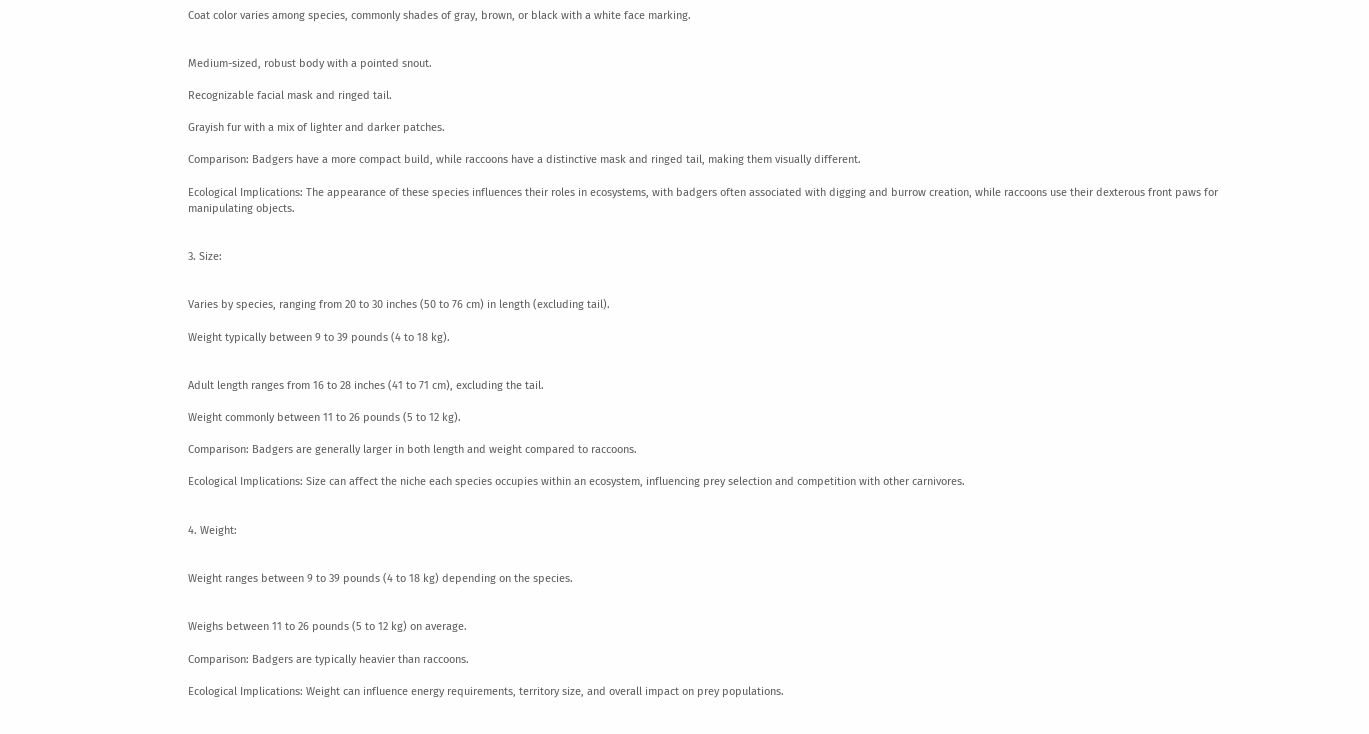Coat color varies among species, commonly shades of gray, brown, or black with a white face marking.


Medium-sized, robust body with a pointed snout.

Recognizable facial mask and ringed tail.

Grayish fur with a mix of lighter and darker patches.

Comparison: Badgers have a more compact build, while raccoons have a distinctive mask and ringed tail, making them visually different.

Ecological Implications: The appearance of these species influences their roles in ecosystems, with badgers often associated with digging and burrow creation, while raccoons use their dexterous front paws for manipulating objects.


3. Size:


Varies by species, ranging from 20 to 30 inches (50 to 76 cm) in length (excluding tail).

Weight typically between 9 to 39 pounds (4 to 18 kg).


Adult length ranges from 16 to 28 inches (41 to 71 cm), excluding the tail.

Weight commonly between 11 to 26 pounds (5 to 12 kg).

Comparison: Badgers are generally larger in both length and weight compared to raccoons.

Ecological Implications: Size can affect the niche each species occupies within an ecosystem, influencing prey selection and competition with other carnivores.


4. Weight:


Weight ranges between 9 to 39 pounds (4 to 18 kg) depending on the species.


Weighs between 11 to 26 pounds (5 to 12 kg) on average.

Comparison: Badgers are typically heavier than raccoons.

Ecological Implications: Weight can influence energy requirements, territory size, and overall impact on prey populations.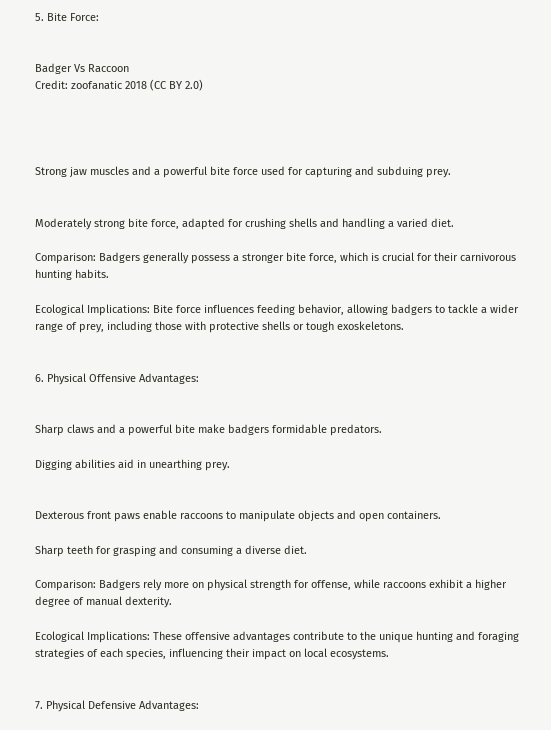5. Bite Force:


Badger Vs Raccoon
Credit: zoofanatic 2018 (CC BY 2.0)




Strong jaw muscles and a powerful bite force used for capturing and subduing prey.


Moderately strong bite force, adapted for crushing shells and handling a varied diet.

Comparison: Badgers generally possess a stronger bite force, which is crucial for their carnivorous hunting habits.

Ecological Implications: Bite force influences feeding behavior, allowing badgers to tackle a wider range of prey, including those with protective shells or tough exoskeletons.


6. Physical Offensive Advantages:


Sharp claws and a powerful bite make badgers formidable predators.

Digging abilities aid in unearthing prey.


Dexterous front paws enable raccoons to manipulate objects and open containers.

Sharp teeth for grasping and consuming a diverse diet.

Comparison: Badgers rely more on physical strength for offense, while raccoons exhibit a higher degree of manual dexterity.

Ecological Implications: These offensive advantages contribute to the unique hunting and foraging strategies of each species, influencing their impact on local ecosystems.


7. Physical Defensive Advantages: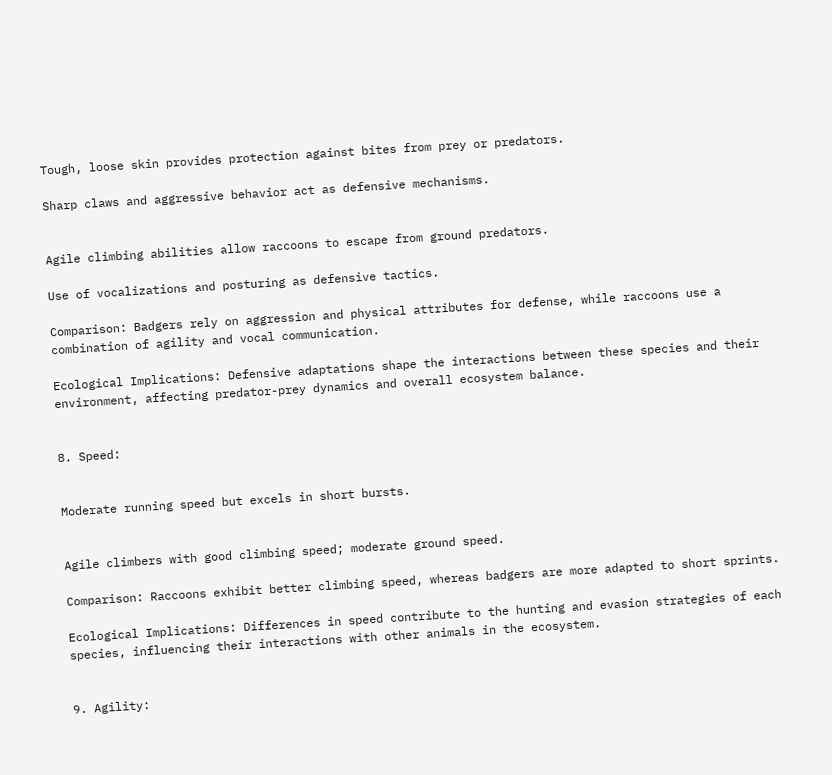Tough, loose skin provides protection against bites from prey or predators.

Sharp claws and aggressive behavior act as defensive mechanisms.


Agile climbing abilities allow raccoons to escape from ground predators.

Use of vocalizations and posturing as defensive tactics.

Comparison: Badgers rely on aggression and physical attributes for defense, while raccoons use a combination of agility and vocal communication.

Ecological Implications: Defensive adaptations shape the interactions between these species and their environment, affecting predator-prey dynamics and overall ecosystem balance.


8. Speed:


Moderate running speed but excels in short bursts.


Agile climbers with good climbing speed; moderate ground speed.

Comparison: Raccoons exhibit better climbing speed, whereas badgers are more adapted to short sprints.

Ecological Implications: Differences in speed contribute to the hunting and evasion strategies of each species, influencing their interactions with other animals in the ecosystem.


9. Agility: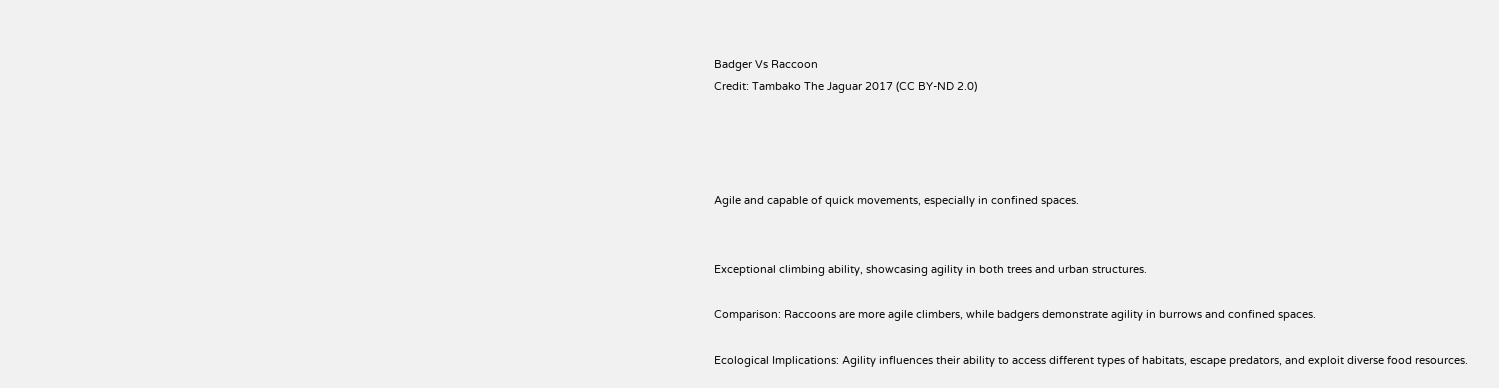Badger Vs Raccoon
Credit: Tambako The Jaguar 2017 (CC BY-ND 2.0)




Agile and capable of quick movements, especially in confined spaces.


Exceptional climbing ability, showcasing agility in both trees and urban structures.

Comparison: Raccoons are more agile climbers, while badgers demonstrate agility in burrows and confined spaces.

Ecological Implications: Agility influences their ability to access different types of habitats, escape predators, and exploit diverse food resources.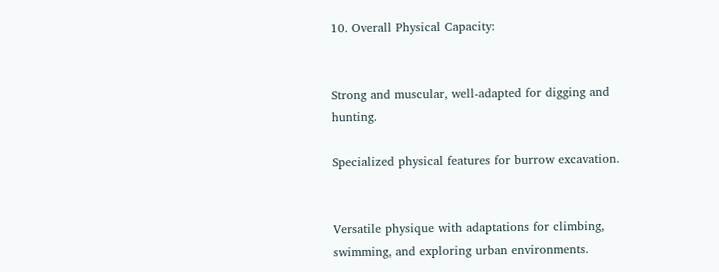10. Overall Physical Capacity:


Strong and muscular, well-adapted for digging and hunting.

Specialized physical features for burrow excavation.


Versatile physique with adaptations for climbing, swimming, and exploring urban environments.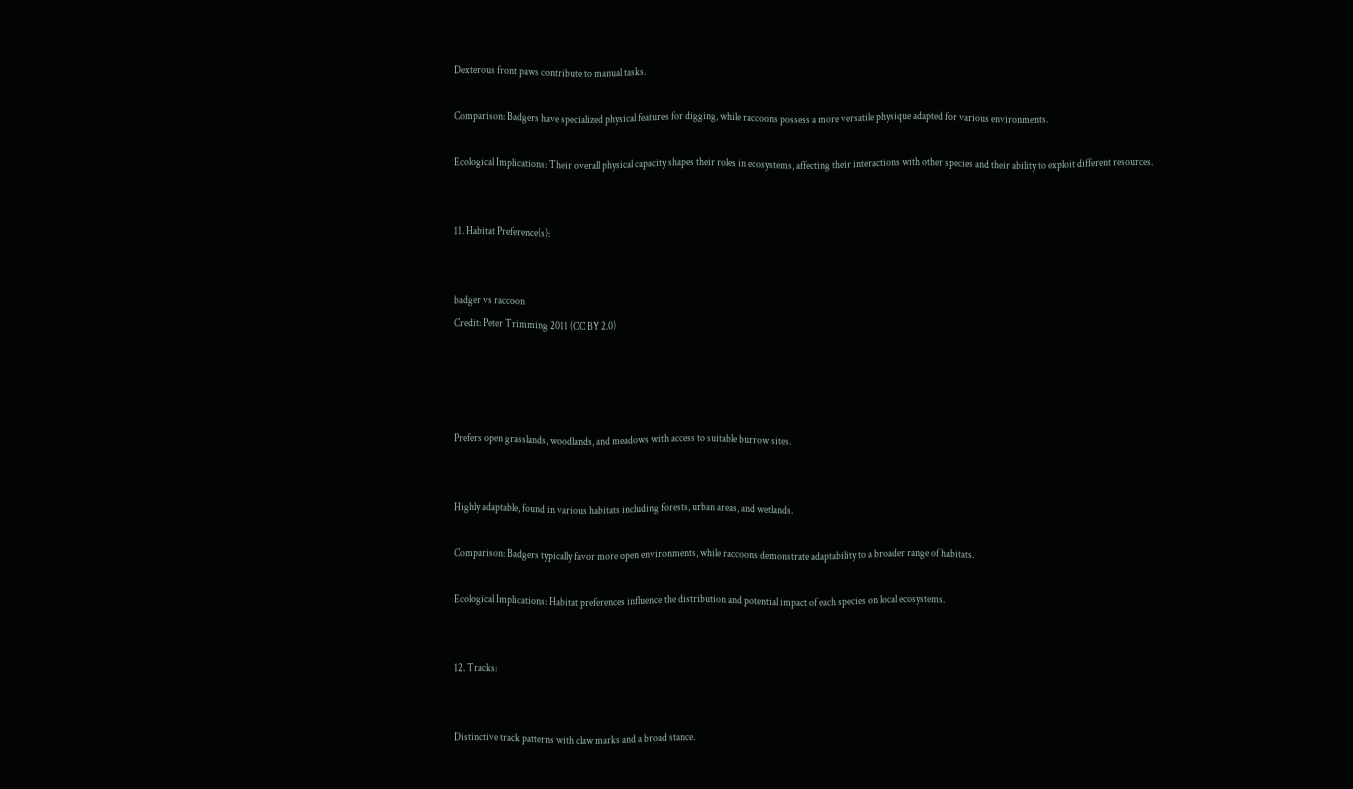Dexterous front paws contribute to manual tasks.

Comparison: Badgers have specialized physical features for digging, while raccoons possess a more versatile physique adapted for various environments.

Ecological Implications: Their overall physical capacity shapes their roles in ecosystems, affecting their interactions with other species and their ability to exploit different resources.


11. Habitat Preference(s):


badger vs raccoon
Credit: Peter Trimming 2011 (CC BY 2.0)




Prefers open grasslands, woodlands, and meadows with access to suitable burrow sites.


Highly adaptable, found in various habitats including forests, urban areas, and wetlands.

Comparison: Badgers typically favor more open environments, while raccoons demonstrate adaptability to a broader range of habitats.

Ecological Implications: Habitat preferences influence the distribution and potential impact of each species on local ecosystems.


12. Tracks:


Distinctive track patterns with claw marks and a broad stance.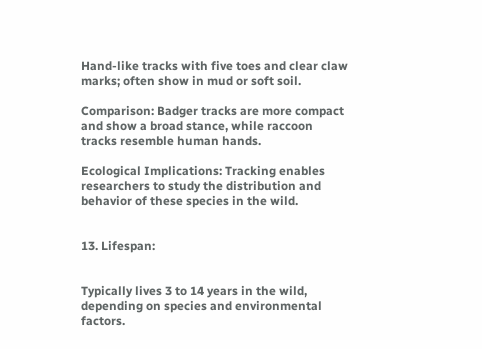Hand-like tracks with five toes and clear claw marks; often show in mud or soft soil.

Comparison: Badger tracks are more compact and show a broad stance, while raccoon tracks resemble human hands.

Ecological Implications: Tracking enables researchers to study the distribution and behavior of these species in the wild.


13. Lifespan:


Typically lives 3 to 14 years in the wild, depending on species and environmental factors.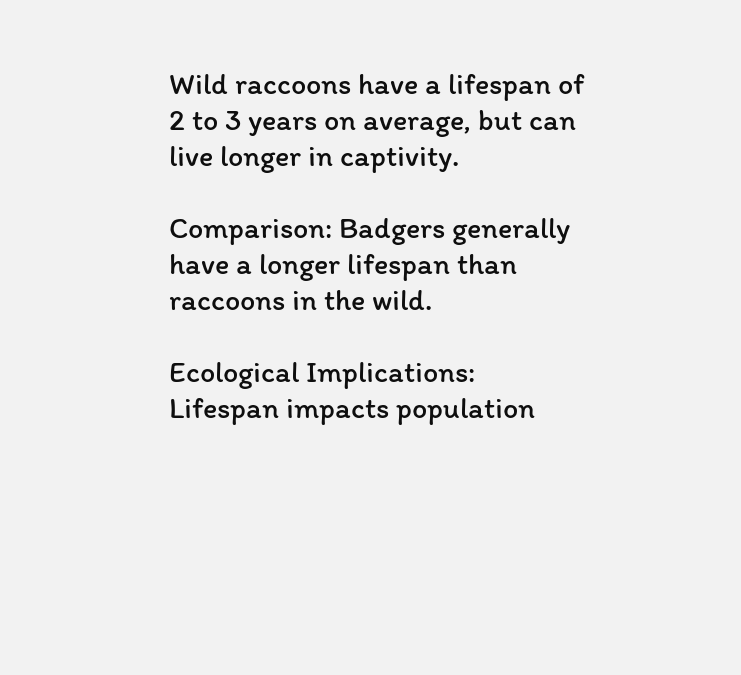Wild raccoons have a lifespan of 2 to 3 years on average, but can live longer in captivity.

Comparison: Badgers generally have a longer lifespan than raccoons in the wild.

Ecological Implications: Lifespan impacts population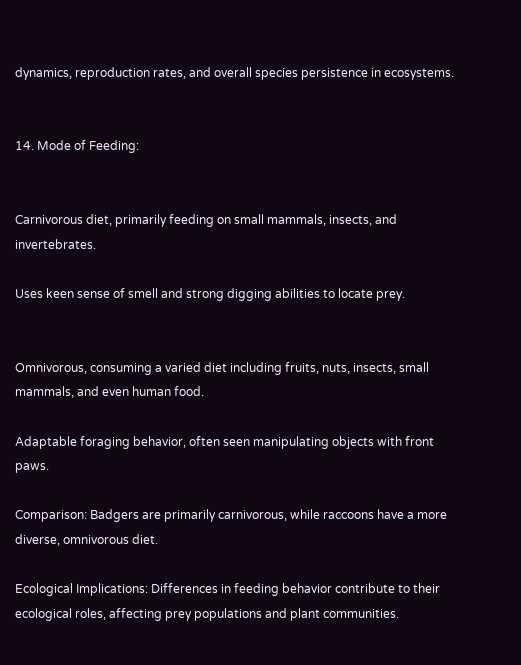dynamics, reproduction rates, and overall species persistence in ecosystems.


14. Mode of Feeding:


Carnivorous diet, primarily feeding on small mammals, insects, and invertebrates.

Uses keen sense of smell and strong digging abilities to locate prey.


Omnivorous, consuming a varied diet including fruits, nuts, insects, small mammals, and even human food.

Adaptable foraging behavior, often seen manipulating objects with front paws.

Comparison: Badgers are primarily carnivorous, while raccoons have a more diverse, omnivorous diet.

Ecological Implications: Differences in feeding behavior contribute to their ecological roles, affecting prey populations and plant communities.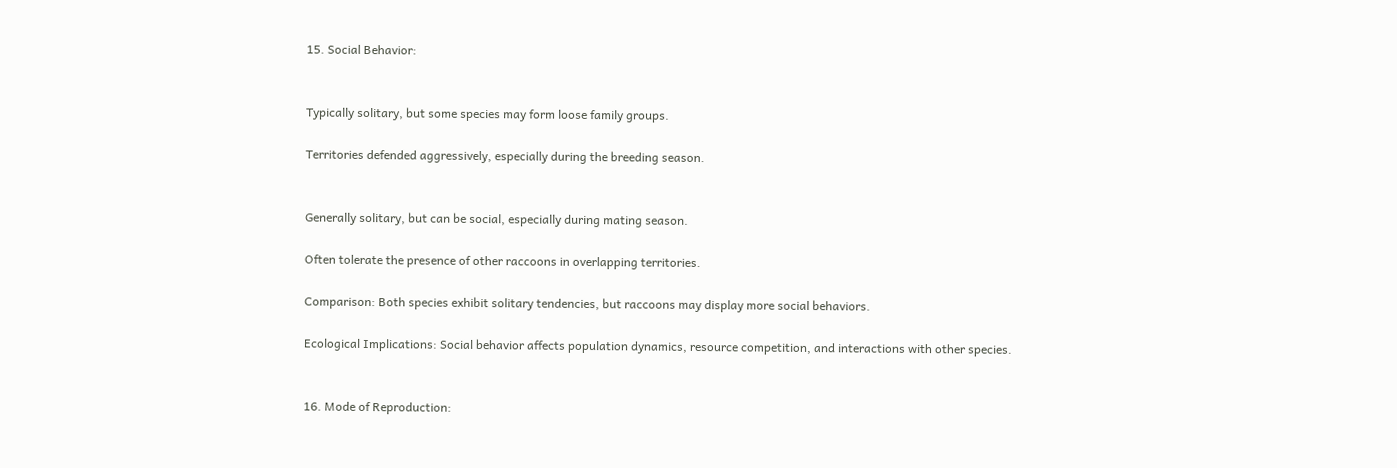15. Social Behavior:


Typically solitary, but some species may form loose family groups.

Territories defended aggressively, especially during the breeding season.


Generally solitary, but can be social, especially during mating season.

Often tolerate the presence of other raccoons in overlapping territories.

Comparison: Both species exhibit solitary tendencies, but raccoons may display more social behaviors.

Ecological Implications: Social behavior affects population dynamics, resource competition, and interactions with other species.


16. Mode of Reproduction: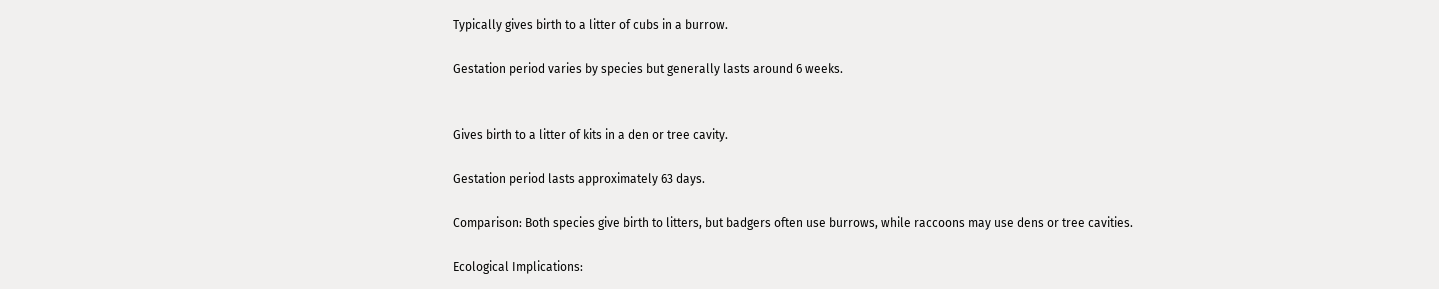Typically gives birth to a litter of cubs in a burrow.

Gestation period varies by species but generally lasts around 6 weeks.


Gives birth to a litter of kits in a den or tree cavity.

Gestation period lasts approximately 63 days.

Comparison: Both species give birth to litters, but badgers often use burrows, while raccoons may use dens or tree cavities.

Ecological Implications: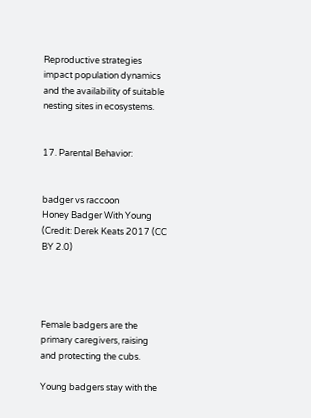Reproductive strategies impact population dynamics and the availability of suitable nesting sites in ecosystems.


17. Parental Behavior:


badger vs raccoon
Honey Badger With Young (Credit: Derek Keats 2017 (CC BY 2.0)




Female badgers are the primary caregivers, raising and protecting the cubs.

Young badgers stay with the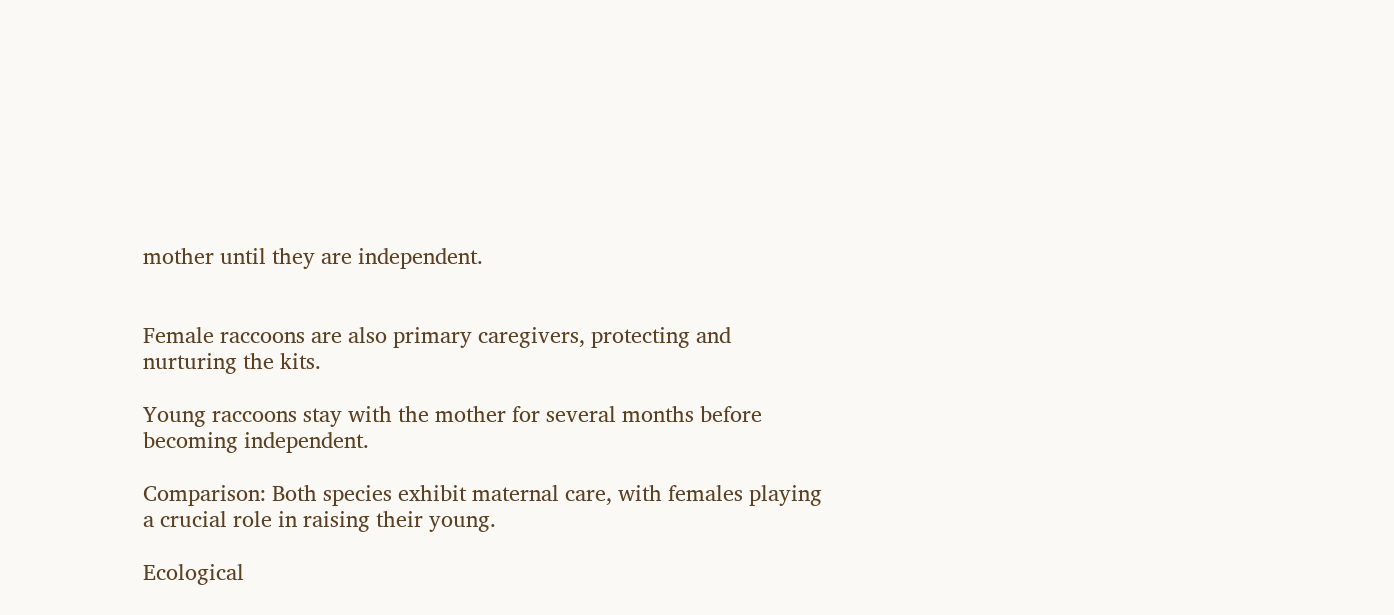mother until they are independent.


Female raccoons are also primary caregivers, protecting and nurturing the kits.

Young raccoons stay with the mother for several months before becoming independent.

Comparison: Both species exhibit maternal care, with females playing a crucial role in raising their young.

Ecological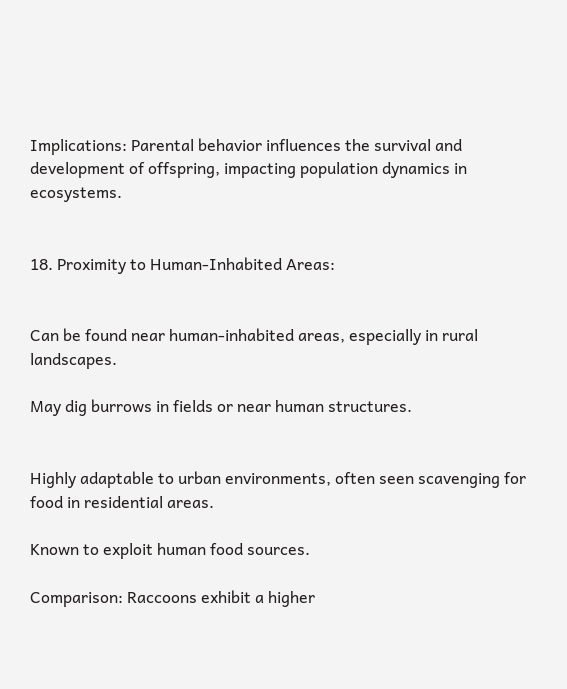Implications: Parental behavior influences the survival and development of offspring, impacting population dynamics in ecosystems.


18. Proximity to Human-Inhabited Areas:


Can be found near human-inhabited areas, especially in rural landscapes.

May dig burrows in fields or near human structures.


Highly adaptable to urban environments, often seen scavenging for food in residential areas.

Known to exploit human food sources.

Comparison: Raccoons exhibit a higher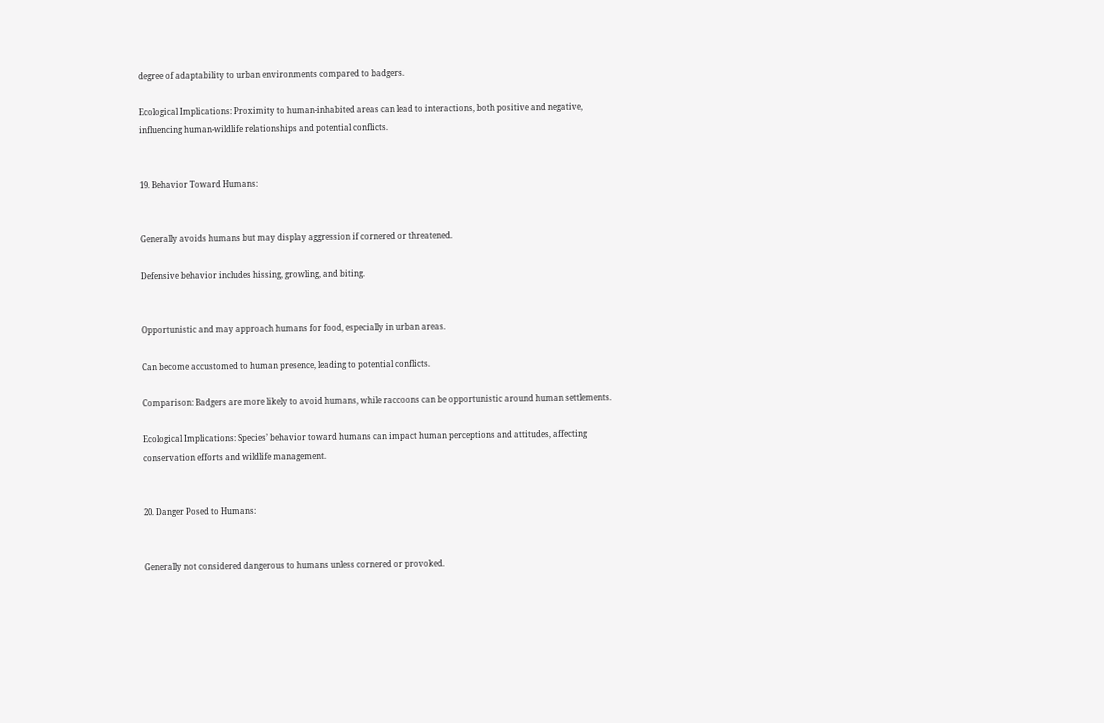degree of adaptability to urban environments compared to badgers.

Ecological Implications: Proximity to human-inhabited areas can lead to interactions, both positive and negative, influencing human-wildlife relationships and potential conflicts.


19. Behavior Toward Humans:


Generally avoids humans but may display aggression if cornered or threatened.

Defensive behavior includes hissing, growling, and biting.


Opportunistic and may approach humans for food, especially in urban areas.

Can become accustomed to human presence, leading to potential conflicts.

Comparison: Badgers are more likely to avoid humans, while raccoons can be opportunistic around human settlements.

Ecological Implications: Species’ behavior toward humans can impact human perceptions and attitudes, affecting conservation efforts and wildlife management.


20. Danger Posed to Humans:


Generally not considered dangerous to humans unless cornered or provoked.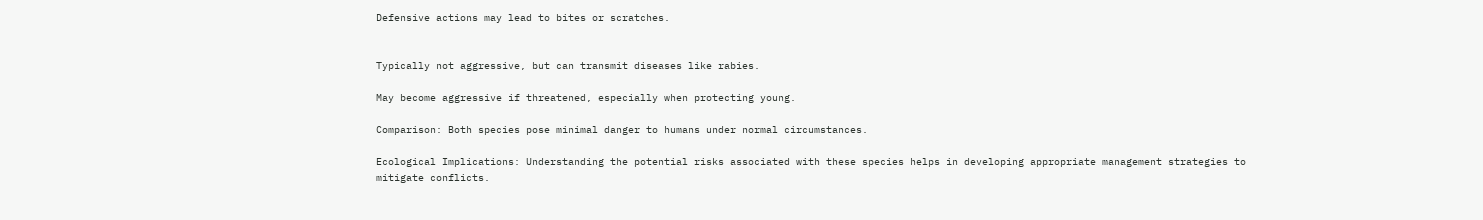Defensive actions may lead to bites or scratches.


Typically not aggressive, but can transmit diseases like rabies.

May become aggressive if threatened, especially when protecting young.

Comparison: Both species pose minimal danger to humans under normal circumstances.

Ecological Implications: Understanding the potential risks associated with these species helps in developing appropriate management strategies to mitigate conflicts.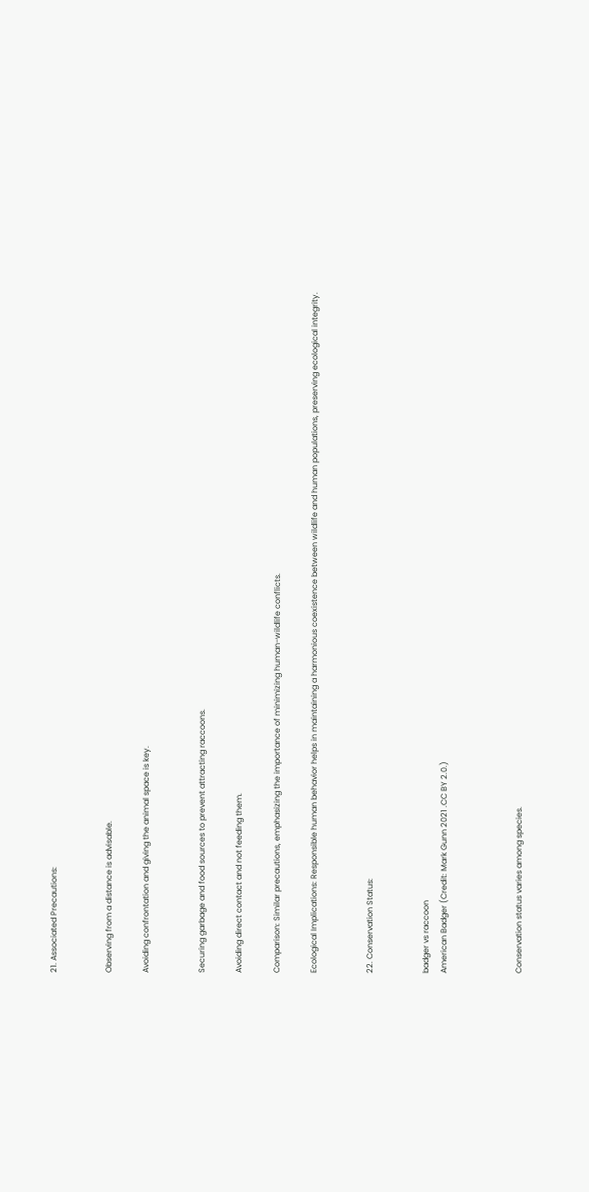21. Associated Precautions:


Observing from a distance is advisable.

Avoiding confrontation and giving the animal space is key.


Securing garbage and food sources to prevent attracting raccoons.

Avoiding direct contact and not feeding them.

Comparison: Similar precautions, emphasizing the importance of minimizing human-wildlife conflicts.

Ecological Implications: Responsible human behavior helps in maintaining a harmonious coexistence between wildlife and human populations, preserving ecological integrity.


22. Conservation Status:


badger vs raccoon
American Badger (Credit: Mark Gunn 2021 .CC BY 2.0.)



Conservation status varies among species.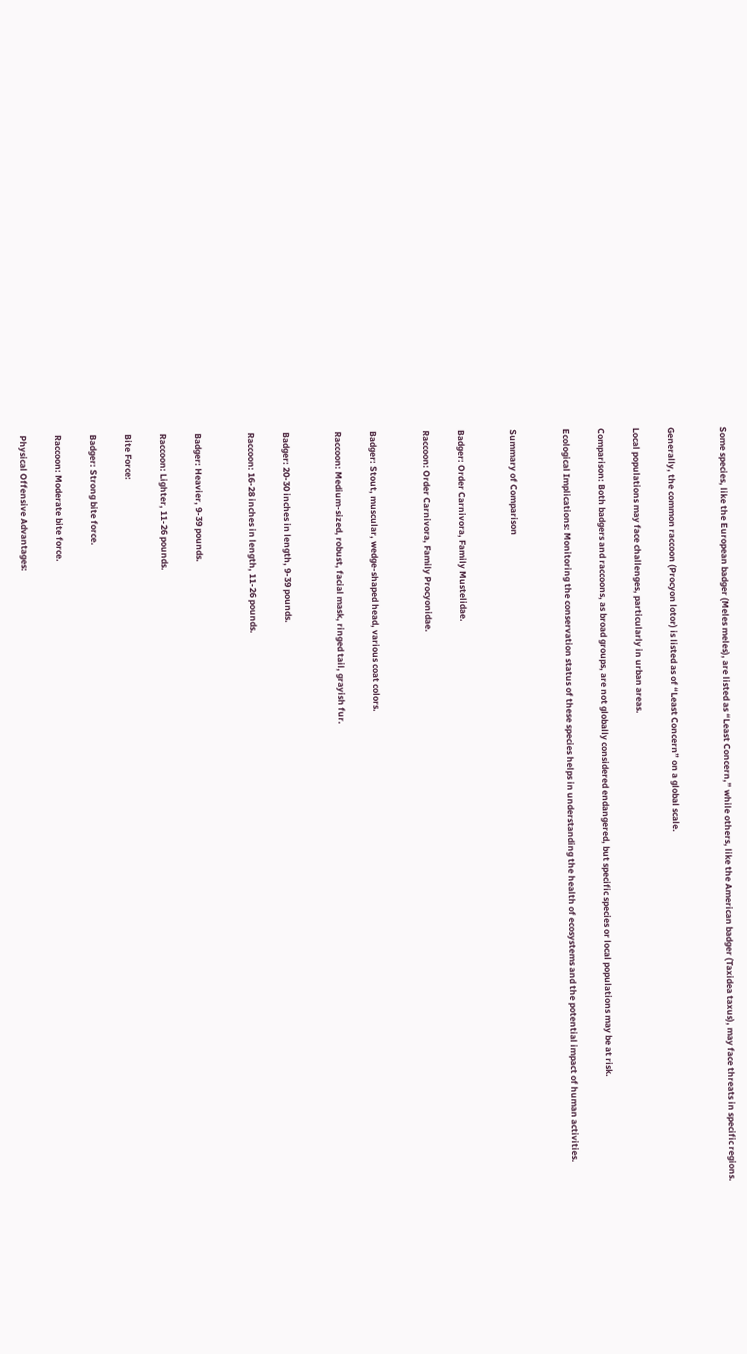Some species, like the European badger (Meles meles), are listed as “Least Concern,” while others, like the American badger (Taxidea taxus), may face threats in specific regions.


Generally, the common raccoon (Procyon lotor) is listed as of “Least Concern” on a global scale.

Local populations may face challenges, particularly in urban areas.

Comparison: Both badgers and raccoons, as broad groups, are not globally considered endangered, but specific species or local populations may be at risk.

Ecological Implications: Monitoring the conservation status of these species helps in understanding the health of ecosystems and the potential impact of human activities.


Summary of Comparison


Badger: Order Carnivora, Family Mustelidae.

Raccoon: Order Carnivora, Family Procyonidae.


Badger: Stout, muscular, wedge-shaped head, various coat colors.

Raccoon: Medium-sized, robust, facial mask, ringed tail, grayish fur.


Badger: 20-30 inches in length, 9-39 pounds.

Raccoon: 16-28 inches in length, 11-26 pounds.


Badger: Heavier, 9-39 pounds.

Raccoon: Lighter, 11-26 pounds.

Bite Force:

Badger: Strong bite force.

Raccoon: Moderate bite force.

Physical Offensive Advantages: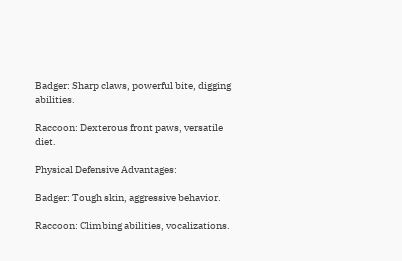Badger: Sharp claws, powerful bite, digging abilities.

Raccoon: Dexterous front paws, versatile diet.

Physical Defensive Advantages:

Badger: Tough skin, aggressive behavior.

Raccoon: Climbing abilities, vocalizations.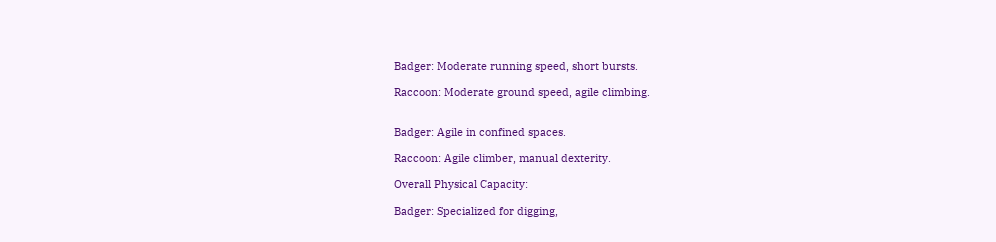Badger: Moderate running speed, short bursts.

Raccoon: Moderate ground speed, agile climbing.


Badger: Agile in confined spaces.

Raccoon: Agile climber, manual dexterity.

Overall Physical Capacity:

Badger: Specialized for digging,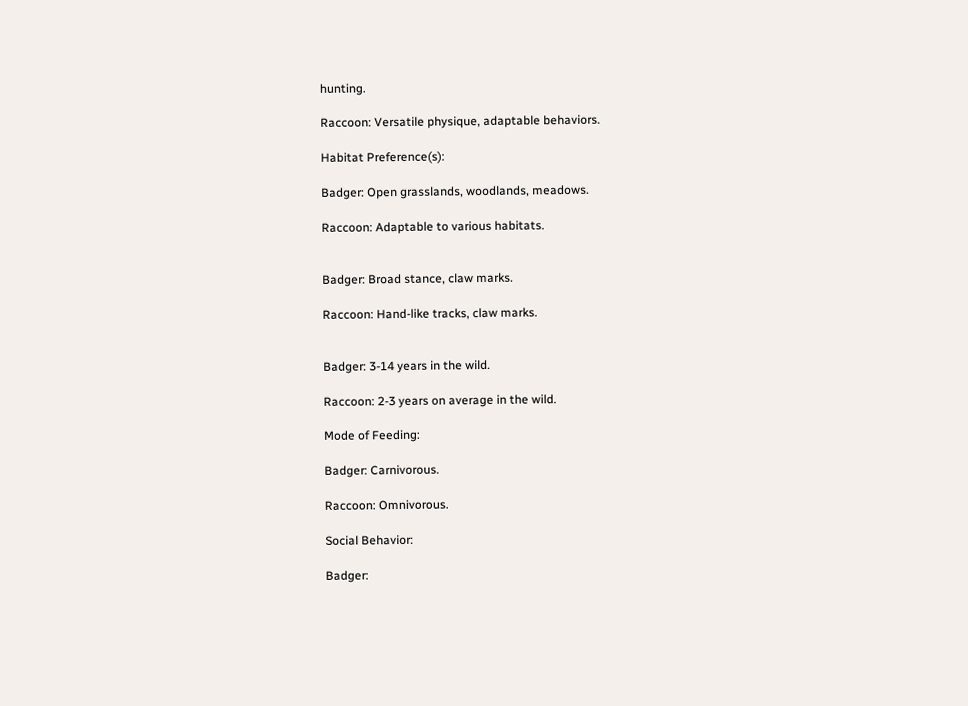hunting.

Raccoon: Versatile physique, adaptable behaviors.

Habitat Preference(s):

Badger: Open grasslands, woodlands, meadows.

Raccoon: Adaptable to various habitats.


Badger: Broad stance, claw marks.

Raccoon: Hand-like tracks, claw marks.


Badger: 3-14 years in the wild.

Raccoon: 2-3 years on average in the wild.

Mode of Feeding:

Badger: Carnivorous.

Raccoon: Omnivorous.

Social Behavior:

Badger: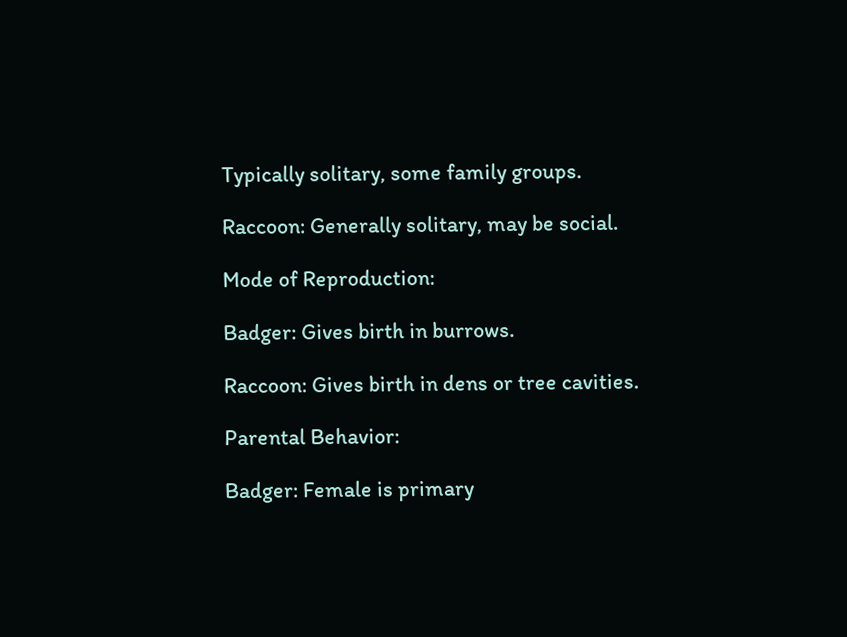Typically solitary, some family groups.

Raccoon: Generally solitary, may be social.

Mode of Reproduction:

Badger: Gives birth in burrows.

Raccoon: Gives birth in dens or tree cavities.

Parental Behavior:

Badger: Female is primary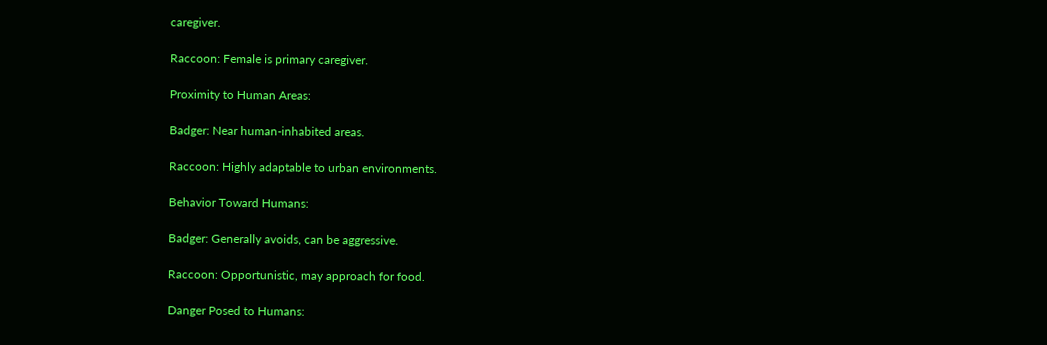caregiver.

Raccoon: Female is primary caregiver.

Proximity to Human Areas:

Badger: Near human-inhabited areas.

Raccoon: Highly adaptable to urban environments.

Behavior Toward Humans:

Badger: Generally avoids, can be aggressive.

Raccoon: Opportunistic, may approach for food.

Danger Posed to Humans: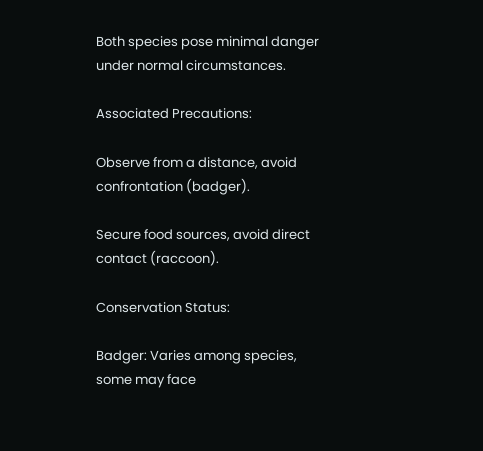Both species pose minimal danger under normal circumstances.

Associated Precautions:

Observe from a distance, avoid confrontation (badger).

Secure food sources, avoid direct contact (raccoon).

Conservation Status:

Badger: Varies among species, some may face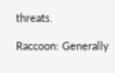threats.

Raccoon: Generally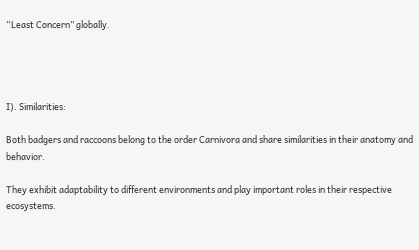“Least Concern” globally.




I). Similarities:

Both badgers and raccoons belong to the order Carnivora and share similarities in their anatomy and behavior.

They exhibit adaptability to different environments and play important roles in their respective ecosystems.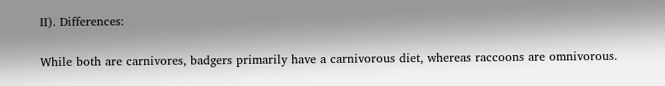II). Differences:

While both are carnivores, badgers primarily have a carnivorous diet, whereas raccoons are omnivorous.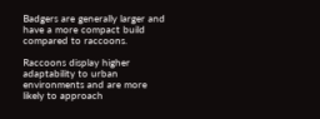Badgers are generally larger and have a more compact build compared to raccoons.

Raccoons display higher adaptability to urban environments and are more likely to approach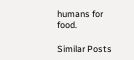humans for food.

Similar Posts